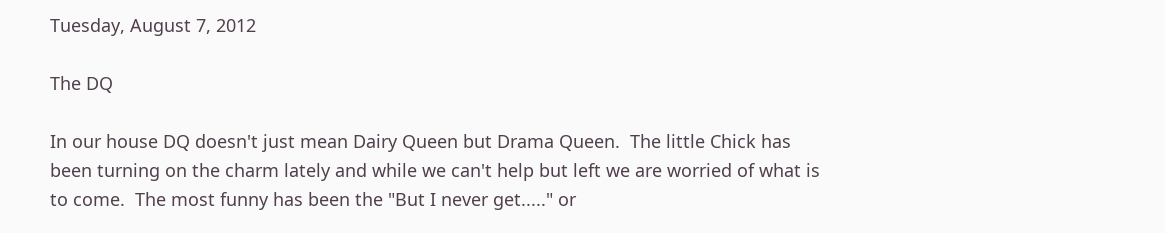Tuesday, August 7, 2012

The DQ

In our house DQ doesn't just mean Dairy Queen but Drama Queen.  The little Chick has been turning on the charm lately and while we can't help but left we are worried of what is to come.  The most funny has been the "But I never get....." or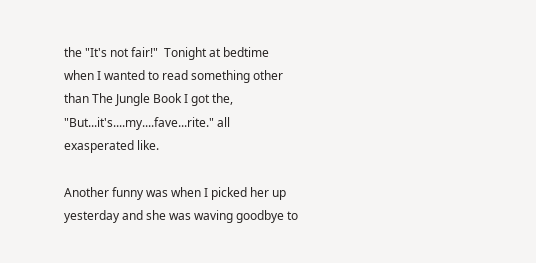the "It's not fair!"  Tonight at bedtime when I wanted to read something other than The Jungle Book I got the, "But...it's....my....fave...rite." all exasperated like.

Another funny was when I picked her up yesterday and she was waving goodbye to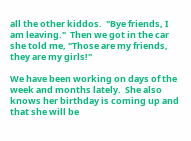all the other kiddos.  "Bye friends, I am leaving."  Then we got in the car she told me, "Those are my friends, they are my girls!"

We have been working on days of the week and months lately.  She also knows her birthday is coming up and that she will be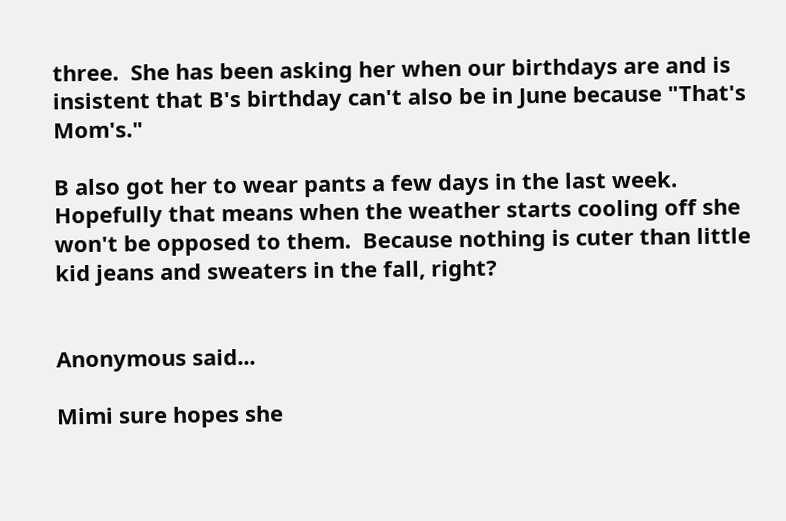three.  She has been asking her when our birthdays are and is insistent that B's birthday can't also be in June because "That's Mom's."

B also got her to wear pants a few days in the last week.  Hopefully that means when the weather starts cooling off she won't be opposed to them.  Because nothing is cuter than little kid jeans and sweaters in the fall, right?


Anonymous said...

Mimi sure hopes she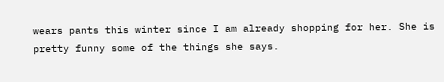wears pants this winter since I am already shopping for her. She is pretty funny some of the things she says.